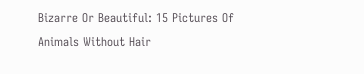Bizarre Or Beautiful: 15 Pictures Of Animals Without Hair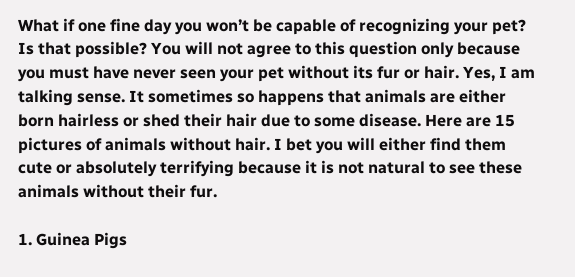What if one fine day you won’t be capable of recognizing your pet? Is that possible? You will not agree to this question only because you must have never seen your pet without its fur or hair. Yes, I am talking sense. It sometimes so happens that animals are either born hairless or shed their hair due to some disease. Here are 15 pictures of animals without hair. I bet you will either find them cute or absolutely terrifying because it is not natural to see these animals without their fur.

1. Guinea Pigs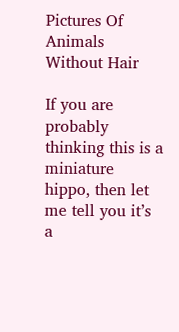Pictures Of Animals Without Hair

If you are probably thinking this is a miniature hippo, then let me tell you it’s a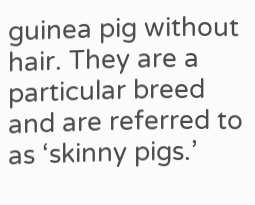guinea pig without hair. They are a particular breed and are referred to as ‘skinny pigs.’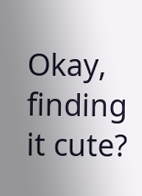Okay, finding it cute?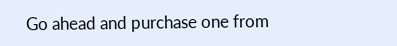Go ahead and purchase one from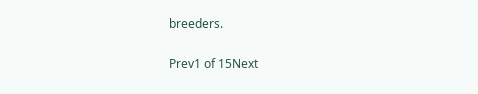breeders.

Prev1 of 15Next